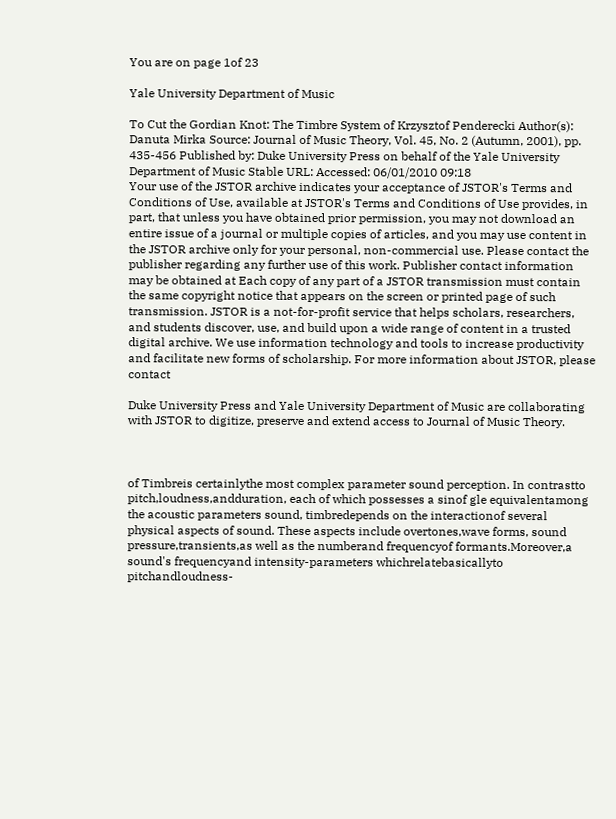You are on page 1of 23

Yale University Department of Music

To Cut the Gordian Knot: The Timbre System of Krzysztof Penderecki Author(s): Danuta Mirka Source: Journal of Music Theory, Vol. 45, No. 2 (Autumn, 2001), pp. 435-456 Published by: Duke University Press on behalf of the Yale University Department of Music Stable URL: Accessed: 06/01/2010 09:18
Your use of the JSTOR archive indicates your acceptance of JSTOR's Terms and Conditions of Use, available at JSTOR's Terms and Conditions of Use provides, in part, that unless you have obtained prior permission, you may not download an entire issue of a journal or multiple copies of articles, and you may use content in the JSTOR archive only for your personal, non-commercial use. Please contact the publisher regarding any further use of this work. Publisher contact information may be obtained at Each copy of any part of a JSTOR transmission must contain the same copyright notice that appears on the screen or printed page of such transmission. JSTOR is a not-for-profit service that helps scholars, researchers, and students discover, use, and build upon a wide range of content in a trusted digital archive. We use information technology and tools to increase productivity and facilitate new forms of scholarship. For more information about JSTOR, please contact

Duke University Press and Yale University Department of Music are collaborating with JSTOR to digitize, preserve and extend access to Journal of Music Theory.



of Timbreis certainlythe most complex parameter sound perception. In contrastto pitch,loudness,andduration, each of which possesses a sinof gle equivalentamong the acoustic parameters sound, timbredepends on the interactionof several physical aspects of sound. These aspects include overtones,wave forms, sound pressure,transients,as well as the numberand frequencyof formants.Moreover,a sound's frequencyand intensity-parameters whichrelatebasicallyto pitchandloudness-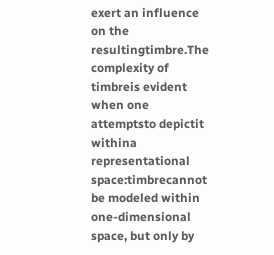exert an influence on the resultingtimbre.The complexity of timbreis evident when one attemptsto depictit withina representational space:timbrecannot be modeled within one-dimensional space, but only by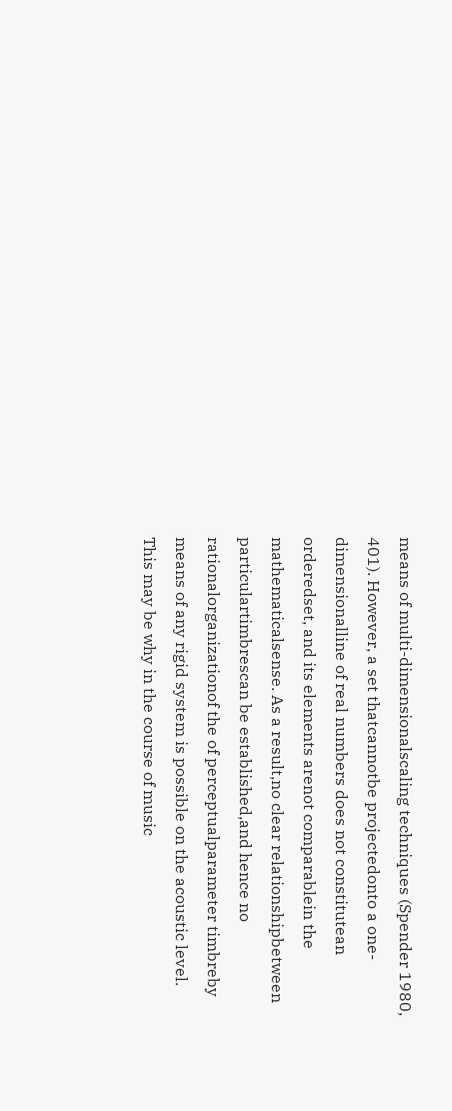means of multi-dimensionalscaling techniques (Spender 1980, 401). However, a set thatcannotbe projectedonto a one-dimensionalline of real numbers does not constitutean orderedset, and its elements arenot comparablein the mathematicalsense. As a result,no clear relationshipbetween particulartimbrescan be established,and hence no rationalorganizationof the of perceptualparameter timbreby means of any rigid system is possible on the acoustic level. This may be why in the course of music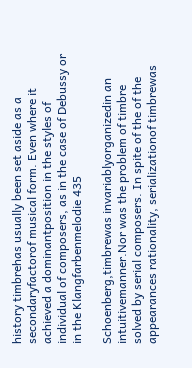history timbrehas usually been set aside as a secondaryfactorof musical form. Even where it achieved a dominantposition in the styles of individual of composers, as in the case of Debussy or in the Klangfarbenmelodie 435

Schoenberg,timbrewas invariablyorganizedin an intuitivemanner.Nor was the problem of timbre solved by serial composers. In spite of the of the appearances rationality, serializationof timbrewas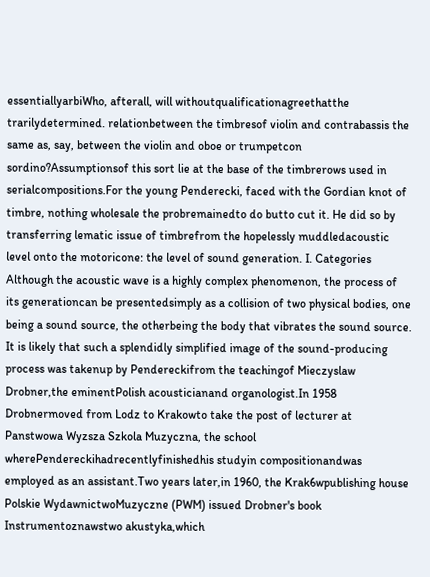essentiallyarbiWho, afterall, will withoutqualificationagreethatthe trarilydetermined. relationbetween the timbresof violin and contrabassis the same as, say, between the violin and oboe or trumpetcon sordino?Assumptionsof this sort lie at the base of the timbrerows used in serialcompositions.For the young Penderecki, faced with the Gordian knot of timbre, nothing wholesale the probremainedto do butto cut it. He did so by transferring lematic issue of timbrefrom the hopelessly muddledacoustic level onto the motoricone: the level of sound generation. I. Categories Although the acoustic wave is a highly complex phenomenon, the process of its generationcan be presentedsimply as a collision of two physical bodies, one being a sound source, the otherbeing the body that vibrates the sound source. It is likely that such a splendidly simplified image of the sound-producing process was takenup by Pendereckifrom the teachingof Mieczyslaw Drobner,the eminentPolish acousticianand organologist.In 1958 Drobnermoved from Lodz to Krakowto take the post of lecturer at Panstwowa Wyzsza Szkola Muzyczna, the school wherePendereckihadrecentlyfinishedhis studyin compositionandwas employed as an assistant.Two years later,in 1960, the Krak6wpublishing house Polskie WydawnictwoMuzyczne (PWM) issued Drobner's book Instrumentoznawstwo akustyka,which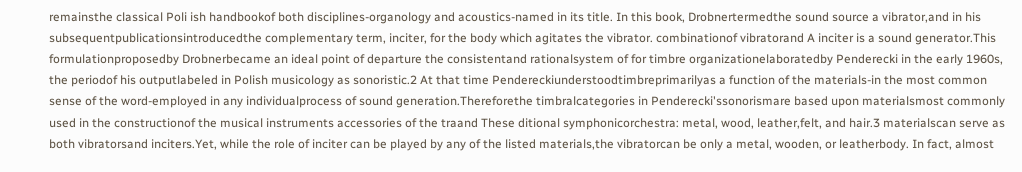remainsthe classical Poli ish handbookof both disciplines-organology and acoustics-named in its title. In this book, Drobnertermedthe sound source a vibrator,and in his subsequentpublicationsintroducedthe complementary term, inciter, for the body which agitates the vibrator. combinationof vibratorand A inciter is a sound generator.This formulationproposedby Drobnerbecame an ideal point of departure the consistentand rationalsystem of for timbre organizationelaboratedby Penderecki in the early 1960s, the periodof his outputlabeled in Polish musicology as sonoristic.2 At that time Pendereckiunderstoodtimbreprimarilyas a function of the materials-in the most common sense of the word-employed in any individualprocess of sound generation.Thereforethe timbralcategories in Penderecki'ssonorismare based upon materialsmost commonly used in the constructionof the musical instruments accessories of the traand These ditional symphonicorchestra: metal, wood, leather,felt, and hair.3 materialscan serve as both vibratorsand inciters.Yet, while the role of inciter can be played by any of the listed materials,the vibratorcan be only a metal, wooden, or leatherbody. In fact, almost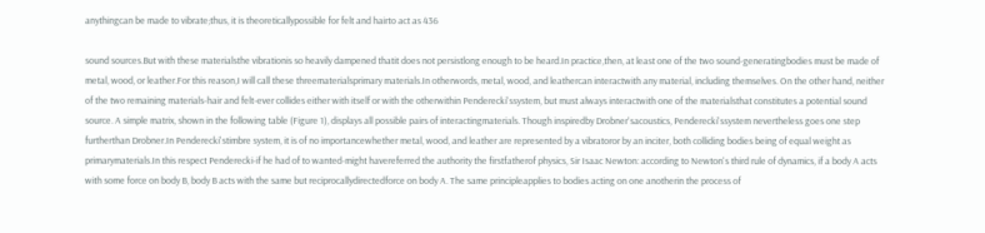anythingcan be made to vibrate;thus, it is theoreticallypossible for felt and hairto act as 436

sound sources.But with these materialsthe vibrationis so heavily dampened thatit does not persistlong enough to be heard.In practice,then, at least one of the two sound-generatingbodies must be made of metal, wood, or leather.For this reason,I will call these threematerialsprimary materials.In otherwords, metal, wood, and leathercan interactwith any material, including themselves. On the other hand, neither of the two remaining materials-hair and felt-ever collides either with itself or with the otherwithin Penderecki'ssystem, but must always interactwith one of the materialsthat constitutes a potential sound source. A simple matrix, shown in the following table (Figure 1), displays all possible pairs of interactingmaterials. Though inspiredby Drobner'sacoustics, Penderecki'ssystem nevertheless goes one step furtherthan Drobner.In Penderecki'stimbre system, it is of no importancewhether metal, wood, and leather are represented by a vibratoror by an inciter, both colliding bodies being of equal weight as primarymaterials.In this respect Penderecki-if he had of to wanted-might havereferred the authority the firstfatherof physics, Sir Isaac Newton: according to Newton's third rule of dynamics, if a body A acts with some force on body B, body B acts with the same but reciprocallydirectedforce on body A. The same principleapplies to bodies acting on one anotherin the process of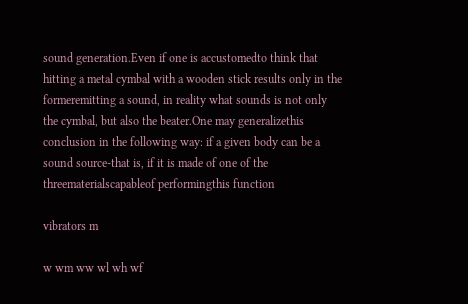sound generation.Even if one is accustomedto think that hitting a metal cymbal with a wooden stick results only in the formeremitting a sound, in reality what sounds is not only the cymbal, but also the beater.One may generalizethis conclusion in the following way: if a given body can be a sound source-that is, if it is made of one of the threematerialscapableof performingthis function

vibrators m

w wm ww wl wh wf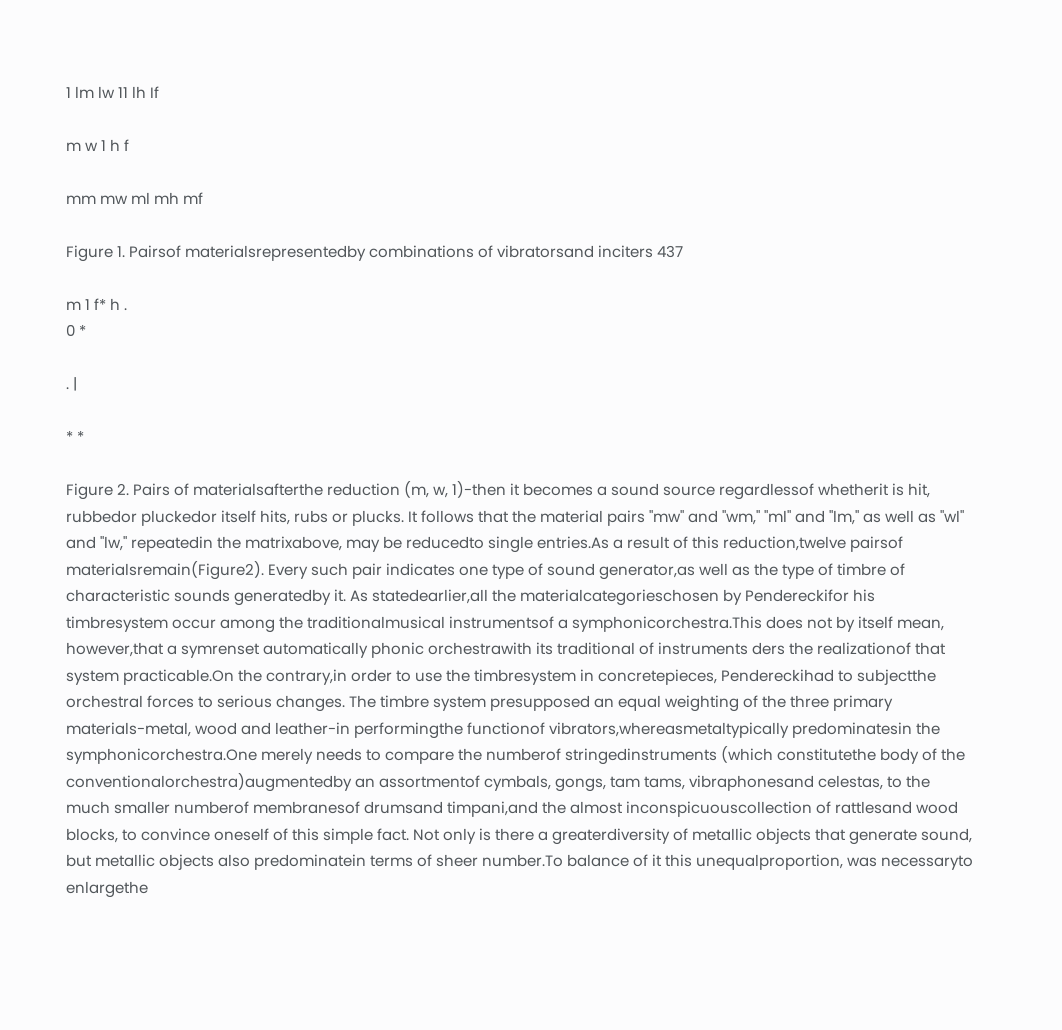1 lm lw 11 lh If

m w 1 h f

mm mw ml mh mf

Figure 1. Pairsof materialsrepresentedby combinations of vibratorsand inciters 437

m 1 f* h .
0 *

. |

* *

Figure 2. Pairs of materialsafterthe reduction (m, w, 1)-then it becomes a sound source regardlessof whetherit is hit, rubbedor pluckedor itself hits, rubs or plucks. It follows that the material pairs "mw" and "wm," "ml" and "lm," as well as "wl" and "lw," repeatedin the matrixabove, may be reducedto single entries.As a result of this reduction,twelve pairsof materialsremain(Figure2). Every such pair indicates one type of sound generator,as well as the type of timbre of characteristic sounds generatedby it. As statedearlier,all the materialcategorieschosen by Pendereckifor his timbresystem occur among the traditionalmusical instrumentsof a symphonicorchestra.This does not by itself mean, however,that a symrenset automatically phonic orchestrawith its traditional of instruments ders the realizationof that system practicable.On the contrary,in order to use the timbresystem in concretepieces, Pendereckihad to subjectthe orchestral forces to serious changes. The timbre system presupposed an equal weighting of the three primary materials-metal, wood and leather-in performingthe functionof vibrators,whereasmetaltypically predominatesin the symphonicorchestra.One merely needs to compare the numberof stringedinstruments (which constitutethe body of the conventionalorchestra)augmentedby an assortmentof cymbals, gongs, tam tams, vibraphonesand celestas, to the much smaller numberof membranesof drumsand timpani,and the almost inconspicuouscollection of rattlesand wood blocks, to convince oneself of this simple fact. Not only is there a greaterdiversity of metallic objects that generate sound, but metallic objects also predominatein terms of sheer number.To balance of it this unequalproportion, was necessaryto enlargethe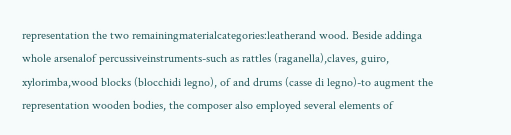representation the two remainingmaterialcategories:leatherand wood. Beside addinga whole arsenalof percussiveinstruments-such as rattles (raganella),claves, guiro, xylorimba,wood blocks (blocchidi legno), of and drums (casse di legno)-to augment the representation wooden bodies, the composer also employed several elements of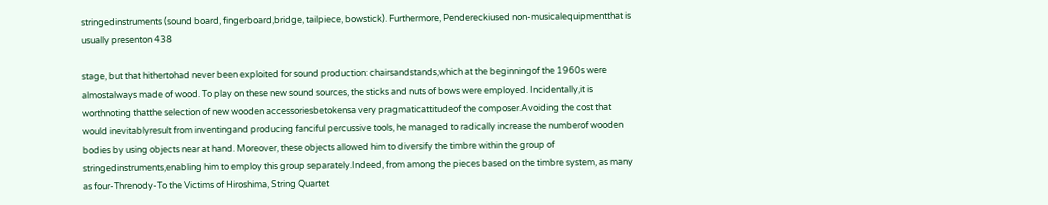stringedinstruments (sound board, fingerboard,bridge, tailpiece, bowstick). Furthermore, Pendereckiused non-musicalequipmentthat is usually presenton 438

stage, but that hithertohad never been exploited for sound production: chairsandstands,which at the beginningof the 1960s were almostalways made of wood. To play on these new sound sources, the sticks and nuts of bows were employed. Incidentally,it is worthnoting thatthe selection of new wooden accessoriesbetokensa very pragmaticattitudeof the composer.Avoiding the cost that would inevitablyresult from inventingand producing fanciful percussive tools, he managed to radically increase the numberof wooden bodies by using objects near at hand. Moreover, these objects allowed him to diversify the timbre within the group of stringedinstruments,enabling him to employ this group separately.Indeed, from among the pieces based on the timbre system, as many as four-Threnody-To the Victims of Hiroshima, String Quartet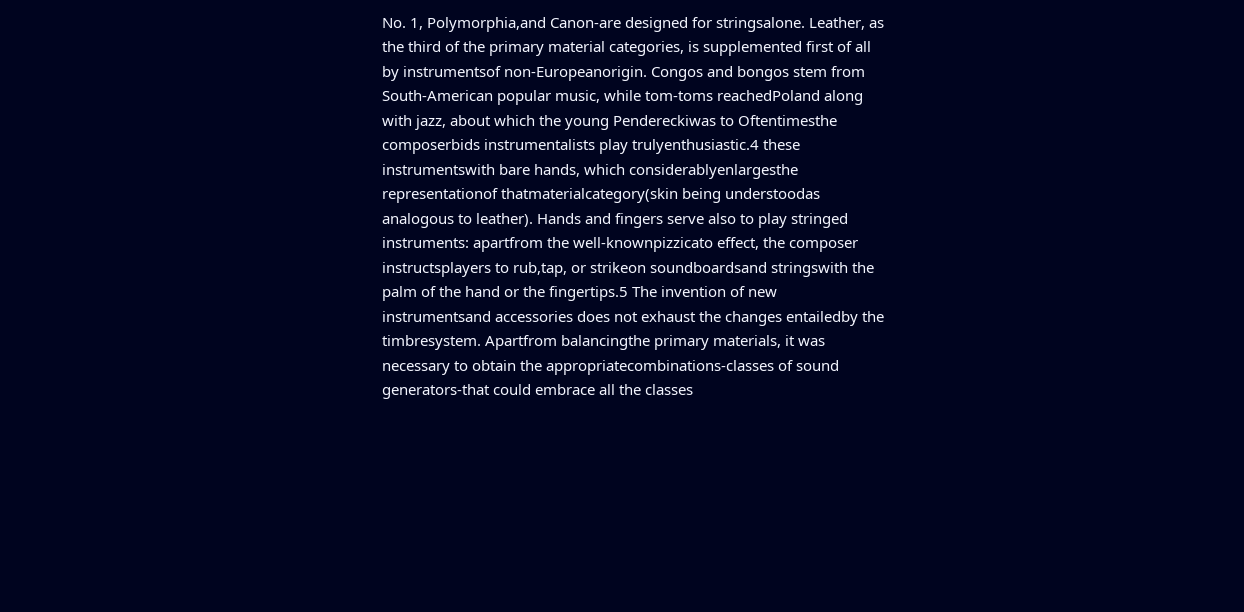No. 1, Polymorphia,and Canon-are designed for stringsalone. Leather, as the third of the primary material categories, is supplemented first of all by instrumentsof non-Europeanorigin. Congos and bongos stem from South-American popular music, while tom-toms reachedPoland along with jazz, about which the young Pendereckiwas to Oftentimesthe composerbids instrumentalists play trulyenthusiastic.4 these instrumentswith bare hands, which considerablyenlargesthe representationof thatmaterialcategory(skin being understoodas analogous to leather). Hands and fingers serve also to play stringed instruments: apartfrom the well-knownpizzicato effect, the composer instructsplayers to rub,tap, or strikeon soundboardsand stringswith the palm of the hand or the fingertips.5 The invention of new instrumentsand accessories does not exhaust the changes entailedby the timbresystem. Apartfrom balancingthe primary materials, it was necessary to obtain the appropriatecombinations-classes of sound generators-that could embrace all the classes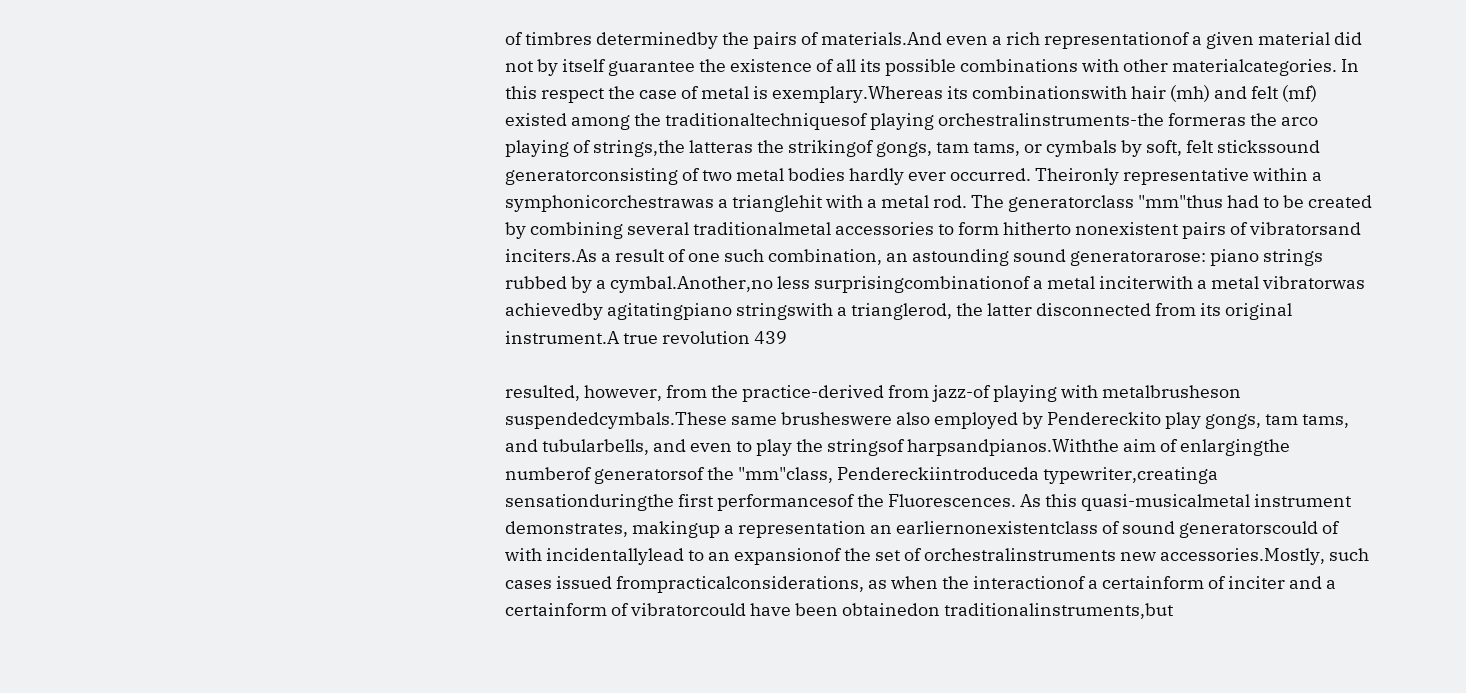of timbres determinedby the pairs of materials.And even a rich representationof a given material did not by itself guarantee the existence of all its possible combinations with other materialcategories. In this respect the case of metal is exemplary.Whereas its combinationswith hair (mh) and felt (mf) existed among the traditionaltechniquesof playing orchestralinstruments-the formeras the arco playing of strings,the latteras the strikingof gongs, tam tams, or cymbals by soft, felt stickssound generatorconsisting of two metal bodies hardly ever occurred. Theironly representative within a symphonicorchestrawas a trianglehit with a metal rod. The generatorclass "mm"thus had to be created by combining several traditionalmetal accessories to form hitherto nonexistent pairs of vibratorsand inciters.As a result of one such combination, an astounding sound generatorarose: piano strings rubbed by a cymbal.Another,no less surprisingcombinationof a metal inciterwith a metal vibratorwas achievedby agitatingpiano stringswith a trianglerod, the latter disconnected from its original instrument.A true revolution 439

resulted, however, from the practice-derived from jazz-of playing with metalbrusheson suspendedcymbals.These same brusheswere also employed by Pendereckito play gongs, tam tams, and tubularbells, and even to play the stringsof harpsandpianos.Withthe aim of enlargingthe numberof generatorsof the "mm"class, Pendereckiintroduceda typewriter,creatinga sensationduringthe first performancesof the Fluorescences. As this quasi-musicalmetal instrument demonstrates, makingup a representation an earliernonexistentclass of sound generatorscould of with incidentallylead to an expansionof the set of orchestralinstruments new accessories.Mostly, such cases issued frompracticalconsiderations, as when the interactionof a certainform of inciter and a certainform of vibratorcould have been obtainedon traditionalinstruments,but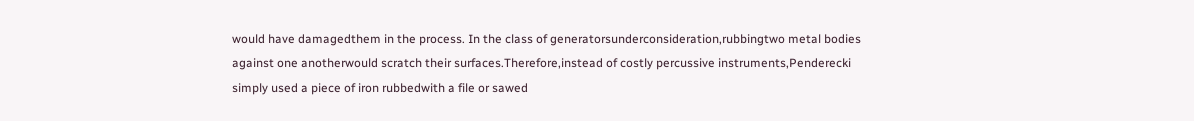would have damagedthem in the process. In the class of generatorsunderconsideration,rubbingtwo metal bodies against one anotherwould scratch their surfaces.Therefore,instead of costly percussive instruments,Penderecki simply used a piece of iron rubbedwith a file or sawed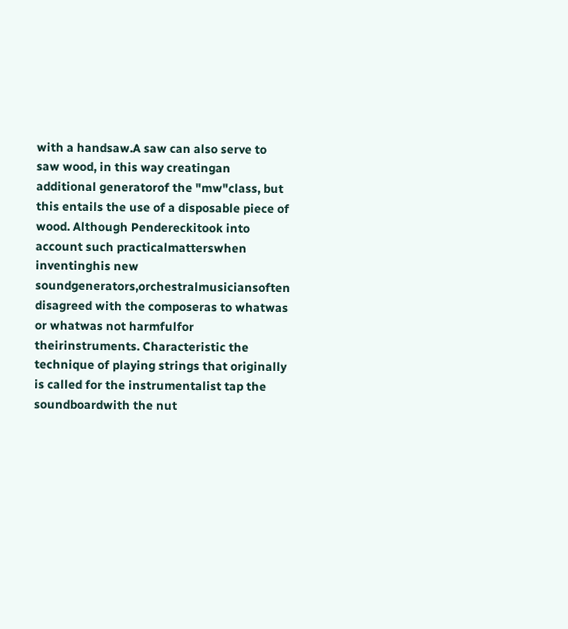with a handsaw.A saw can also serve to saw wood, in this way creatingan additional generatorof the "mw"class, but this entails the use of a disposable piece of wood. Although Pendereckitook into account such practicalmatterswhen inventinghis new soundgenerators,orchestralmusiciansoften disagreed with the composeras to whatwas or whatwas not harmfulfor theirinstruments. Characteristic the technique of playing strings that originally is called for the instrumentalist tap the soundboardwith the nut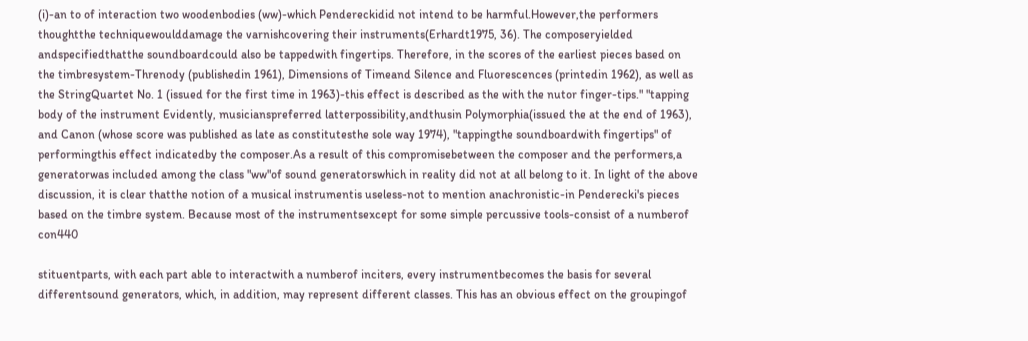(i)-an to of interaction two woodenbodies (ww)-which Pendereckidid not intend to be harmful.However,the performers thoughtthe techniquewoulddamage the varnishcovering their instruments(Erhardt1975, 36). The composeryielded andspecifiedthatthe soundboardcould also be tappedwith fingertips. Therefore, in the scores of the earliest pieces based on the timbresystem-Threnody (publishedin 1961), Dimensions of Timeand Silence and Fluorescences (printedin 1962), as well as the StringQuartet No. 1 (issued for the first time in 1963)-this effect is described as the with the nutor finger-tips." "tapping body of the instrument Evidently, musicianspreferred latterpossibility,andthusin Polymorphia(issued the at the end of 1963), and Canon (whose score was published as late as constitutesthe sole way 1974), "tappingthe soundboardwith fingertips" of performingthis effect indicatedby the composer.As a result of this compromisebetween the composer and the performers,a generatorwas included among the class "ww"of sound generatorswhich in reality did not at all belong to it. In light of the above discussion, it is clear thatthe notion of a musical instrumentis useless-not to mention anachronistic-in Penderecki's pieces based on the timbre system. Because most of the instrumentsexcept for some simple percussive tools-consist of a numberof con440

stituentparts, with each part able to interactwith a numberof inciters, every instrumentbecomes the basis for several differentsound generators, which, in addition, may represent different classes. This has an obvious effect on the groupingof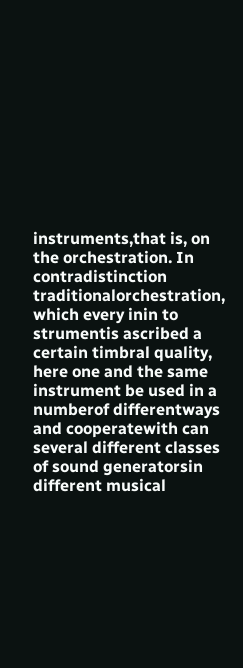instruments,that is, on the orchestration. In contradistinction traditionalorchestration, which every inin to strumentis ascribed a certain timbral quality, here one and the same instrument be used in a numberof differentways and cooperatewith can several different classes of sound generatorsin different musical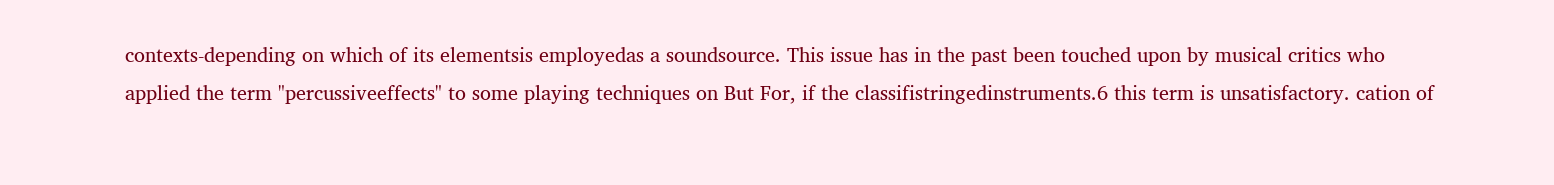contexts-depending on which of its elementsis employedas a soundsource. This issue has in the past been touched upon by musical critics who applied the term "percussiveeffects" to some playing techniques on But For, if the classifistringedinstruments.6 this term is unsatisfactory. cation of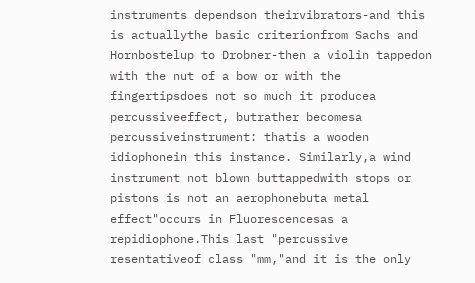instruments dependson theirvibrators-and this is actuallythe basic criterionfrom Sachs and Hornbostelup to Drobner-then a violin tappedon with the nut of a bow or with the fingertipsdoes not so much it producea percussiveeffect, butrather becomesa percussiveinstrument: thatis a wooden idiophonein this instance. Similarly,a wind instrument not blown buttappedwith stops or pistons is not an aerophonebuta metal effect"occurs in Fluorescencesas a repidiophone.This last "percussive resentativeof class "mm,"and it is the only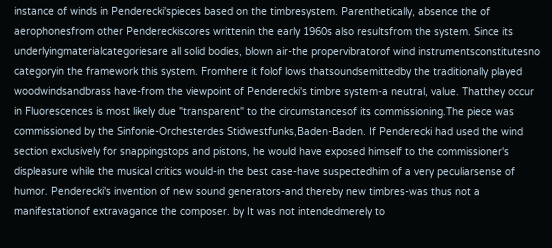instance of winds in Penderecki'spieces based on the timbresystem. Parenthetically, absence the of aerophonesfrom other Pendereckiscores writtenin the early 1960s also resultsfrom the system. Since its underlyingmaterialcategoriesare all solid bodies, blown air-the propervibratorof wind instrumentsconstitutesno categoryin the framework this system. Fromhere it folof lows thatsoundsemittedby the traditionally played woodwindsandbrass have-from the viewpoint of Penderecki's timbre system-a neutral, value. Thatthey occur in Fluorescences is most likely due "transparent" to the circumstancesof its commissioning.The piece was commissioned by the Sinfonie-Orchesterdes Stidwestfunks,Baden-Baden. If Penderecki had used the wind section exclusively for snappingstops and pistons, he would have exposed himself to the commissioner's displeasure while the musical critics would-in the best case-have suspectedhim of a very peculiarsense of humor. Penderecki's invention of new sound generators-and thereby new timbres-was thus not a manifestationof extravagance the composer. by It was not intendedmerely to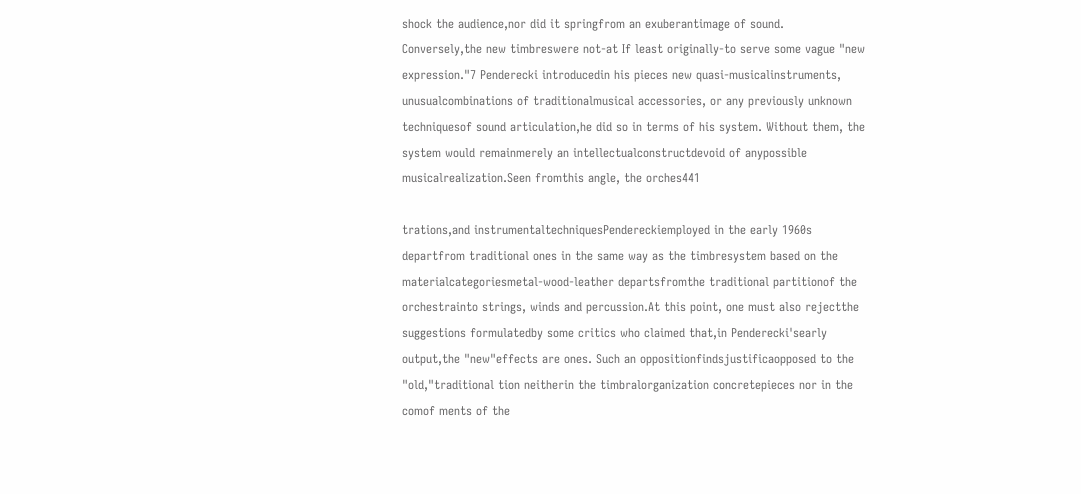shock the audience,nor did it springfrom an exuberantimage of sound. Conversely,the new timbreswere not-at If least originally-to serve some vague "new expression."7 Penderecki introducedin his pieces new quasi-musicalinstruments, unusualcombinations of traditionalmusical accessories, or any previously unknown techniquesof sound articulation,he did so in terms of his system. Without them, the system would remainmerely an intellectualconstructdevoid of anypossible musicalrealization.Seen fromthis angle, the orches441

trations,and instrumentaltechniquesPendereckiemployed in the early 1960s departfrom traditional ones in the same way as the timbresystem based on the materialcategoriesmetal-wood-leather departsfromthe traditional partitionof the orchestrainto strings, winds and percussion.At this point, one must also rejectthe suggestions formulatedby some critics who claimed that,in Penderecki'searly output,the "new"effects are ones. Such an oppositionfindsjustificaopposed to the "old,"traditional tion neitherin the timbralorganization concretepieces nor in the comof ments of the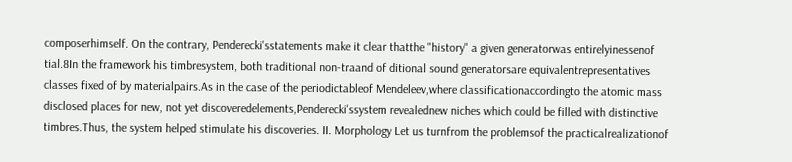composerhimself. On the contrary, Penderecki'sstatements make it clear thatthe "history" a given generatorwas entirelyinessenof tial.8In the framework his timbresystem, both traditional non-traand of ditional sound generatorsare equivalentrepresentatives classes fixed of by materialpairs.As in the case of the periodictableof Mendeleev,where classificationaccordingto the atomic mass disclosed places for new, not yet discoveredelements,Penderecki'ssystem revealednew niches which could be filled with distinctive timbres.Thus, the system helped stimulate his discoveries. II. Morphology Let us turnfrom the problemsof the practicalrealizationof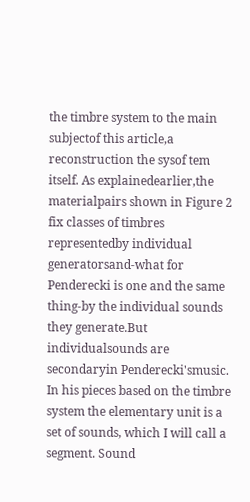the timbre system to the main subjectof this article,a reconstruction the sysof tem itself. As explainedearlier,the materialpairs shown in Figure 2 fix classes of timbres representedby individual generatorsand-what for Penderecki is one and the same thing-by the individual sounds they generate.But individualsounds are secondaryin Penderecki'smusic. In his pieces based on the timbre system the elementary unit is a set of sounds, which I will call a segment. Sound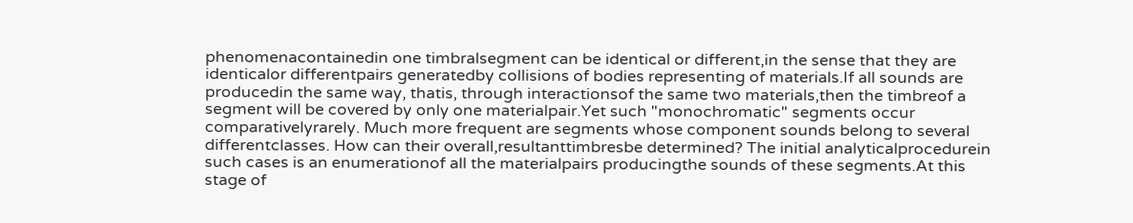phenomenacontainedin one timbralsegment can be identical or different,in the sense that they are identicalor differentpairs generatedby collisions of bodies representing of materials.If all sounds are producedin the same way, thatis, through interactionsof the same two materials,then the timbreof a segment will be covered by only one materialpair.Yet such "monochromatic" segments occur comparativelyrarely. Much more frequent are segments whose component sounds belong to several differentclasses. How can their overall,resultanttimbresbe determined? The initial analyticalprocedurein such cases is an enumerationof all the materialpairs producingthe sounds of these segments.At this stage of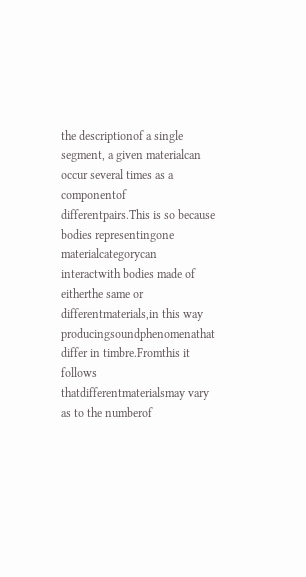the descriptionof a single segment, a given materialcan occur several times as a componentof differentpairs.This is so because bodies representingone materialcategorycan interactwith bodies made of eitherthe same or differentmaterials,in this way producingsoundphenomenathat differ in timbre.Fromthis it follows thatdifferentmaterialsmay vary as to the numberof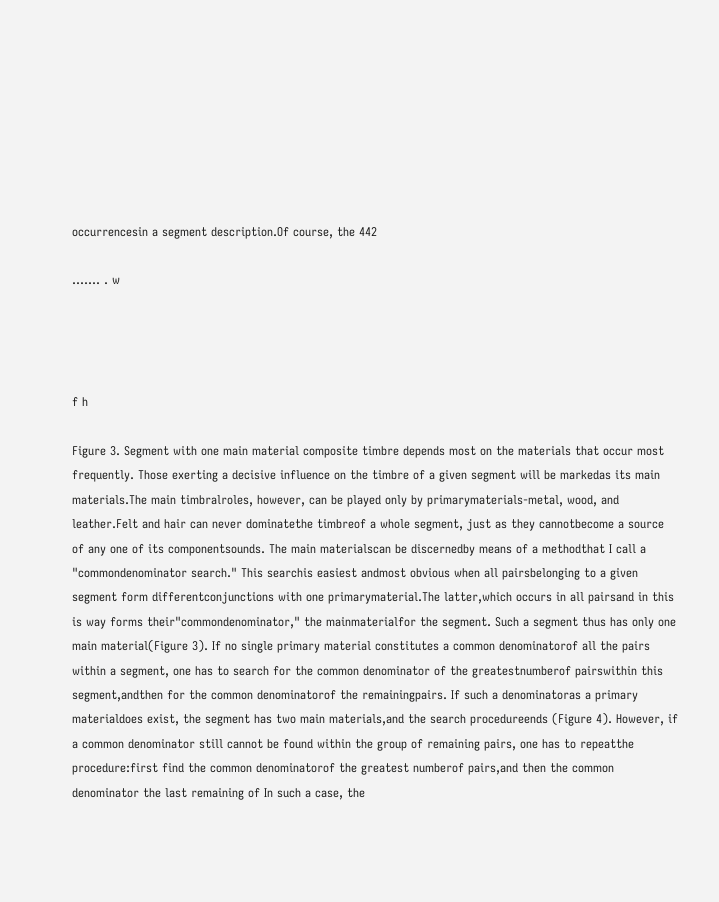occurrencesin a segment description.Of course, the 442

....... . w




f h

Figure 3. Segment with one main material composite timbre depends most on the materials that occur most frequently. Those exerting a decisive influence on the timbre of a given segment will be markedas its main materials.The main timbralroles, however, can be played only by primarymaterials-metal, wood, and leather.Felt and hair can never dominatethe timbreof a whole segment, just as they cannotbecome a source of any one of its componentsounds. The main materialscan be discernedby means of a methodthat I call a "commondenominator search." This searchis easiest andmost obvious when all pairsbelonging to a given segment form differentconjunctions with one primarymaterial.The latter,which occurs in all pairsand in this is way forms their"commondenominator," the mainmaterialfor the segment. Such a segment thus has only one main material(Figure 3). If no single primary material constitutes a common denominatorof all the pairs within a segment, one has to search for the common denominator of the greatestnumberof pairswithin this segment,andthen for the common denominatorof the remainingpairs. If such a denominatoras a primary materialdoes exist, the segment has two main materials,and the search procedureends (Figure 4). However, if a common denominator still cannot be found within the group of remaining pairs, one has to repeatthe procedure:first find the common denominatorof the greatest numberof pairs,and then the common denominator the last remaining of In such a case, the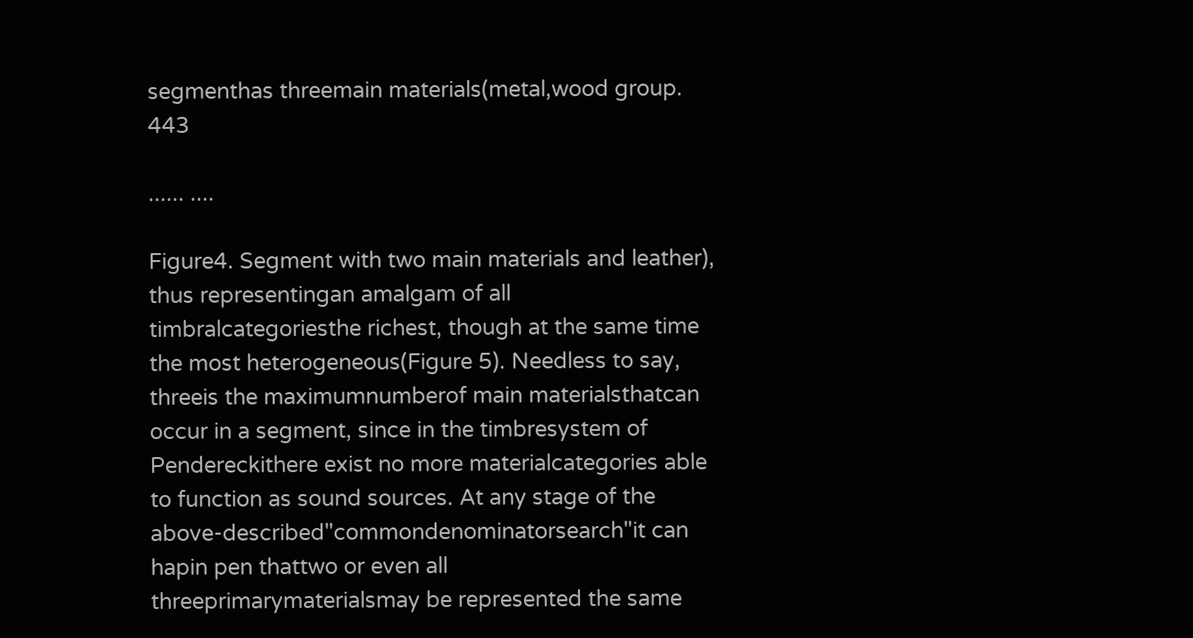segmenthas threemain materials(metal,wood group. 443

...... ....

Figure4. Segment with two main materials and leather), thus representingan amalgam of all timbralcategoriesthe richest, though at the same time the most heterogeneous(Figure 5). Needless to say, threeis the maximumnumberof main materialsthatcan occur in a segment, since in the timbresystem of Pendereckithere exist no more materialcategories able to function as sound sources. At any stage of the above-described"commondenominatorsearch"it can hapin pen thattwo or even all threeprimarymaterialsmay be represented the same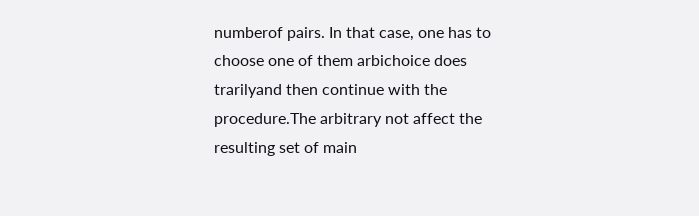numberof pairs. In that case, one has to choose one of them arbichoice does trarilyand then continue with the procedure.The arbitrary not affect the resulting set of main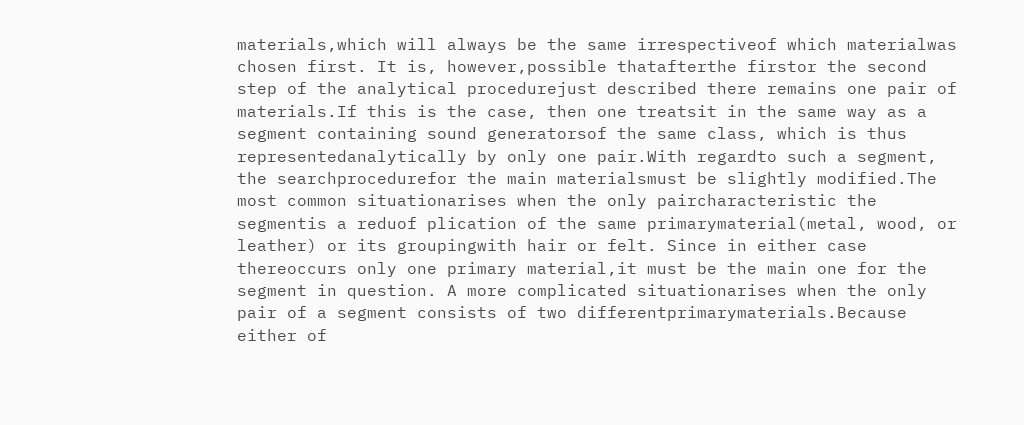materials,which will always be the same irrespectiveof which materialwas chosen first. It is, however,possible thatafterthe firstor the second step of the analytical procedurejust described there remains one pair of materials.If this is the case, then one treatsit in the same way as a segment containing sound generatorsof the same class, which is thus representedanalytically by only one pair.With regardto such a segment, the searchprocedurefor the main materialsmust be slightly modified.The most common situationarises when the only paircharacteristic the segmentis a reduof plication of the same primarymaterial(metal, wood, or leather) or its groupingwith hair or felt. Since in either case thereoccurs only one primary material,it must be the main one for the segment in question. A more complicated situationarises when the only pair of a segment consists of two differentprimarymaterials.Because either of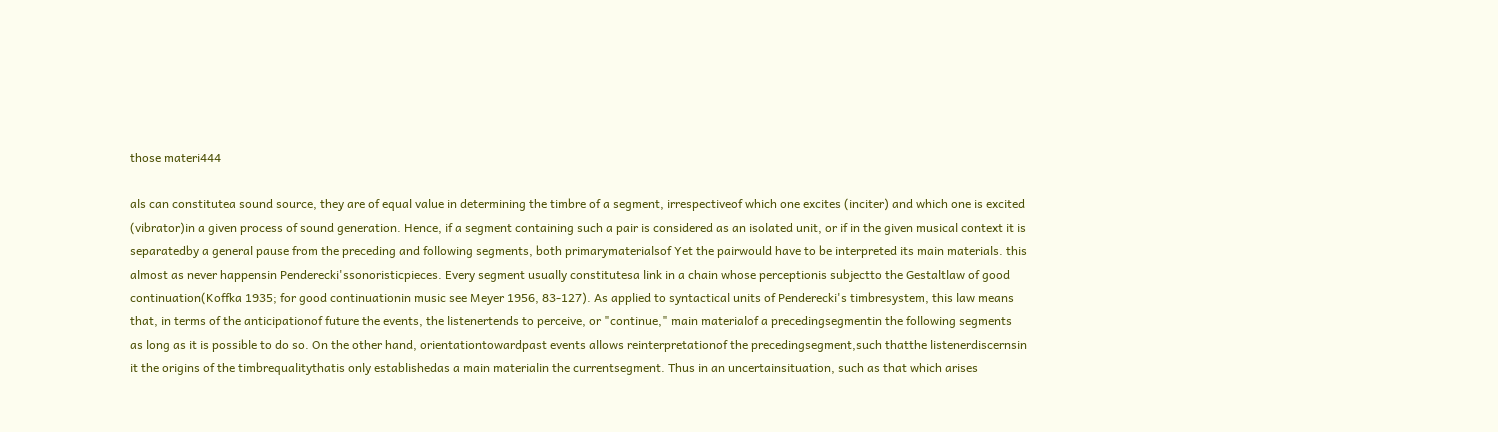those materi444

als can constitutea sound source, they are of equal value in determining the timbre of a segment, irrespectiveof which one excites (inciter) and which one is excited (vibrator)in a given process of sound generation. Hence, if a segment containing such a pair is considered as an isolated unit, or if in the given musical context it is separatedby a general pause from the preceding and following segments, both primarymaterialsof Yet the pairwould have to be interpreted its main materials. this almost as never happensin Penderecki'ssonoristicpieces. Every segment usually constitutesa link in a chain whose perceptionis subjectto the Gestaltlaw of good continuation(Koffka 1935; for good continuationin music see Meyer 1956, 83-127). As applied to syntactical units of Penderecki's timbresystem, this law means that, in terms of the anticipationof future the events, the listenertends to perceive, or "continue," main materialof a precedingsegmentin the following segments as long as it is possible to do so. On the other hand, orientationtowardpast events allows reinterpretationof the precedingsegment,such thatthe listenerdiscernsin it the origins of the timbrequalitythatis only establishedas a main materialin the currentsegment. Thus in an uncertainsituation, such as that which arises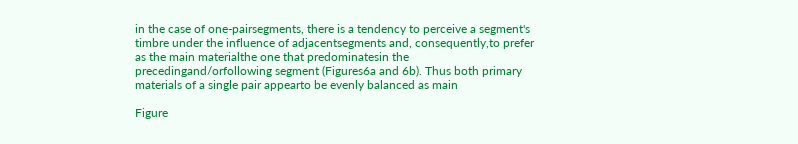in the case of one-pairsegments, there is a tendency to perceive a segment's timbre under the influence of adjacentsegments and, consequently,to prefer as the main materialthe one that predominatesin the precedingand/orfollowing segment (Figures6a and 6b). Thus both primary materials of a single pair appearto be evenly balanced as main

Figure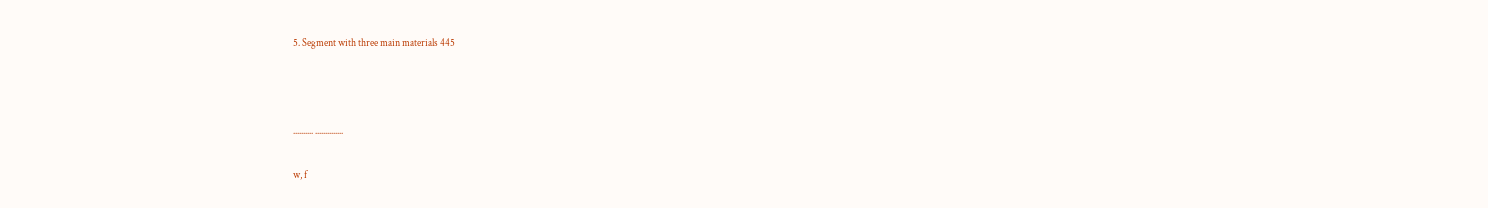5. Segment with three main materials 445



.......... ..............

w, f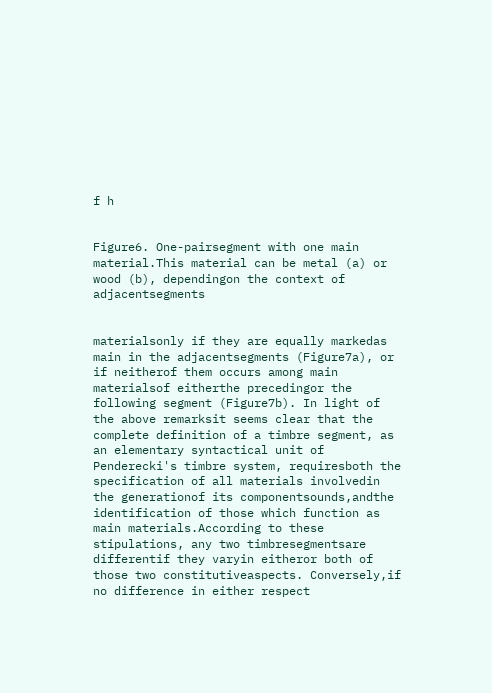f h


Figure6. One-pairsegment with one main material.This material can be metal (a) or wood (b), dependingon the context of adjacentsegments


materialsonly if they are equally markedas main in the adjacentsegments (Figure7a), or if neitherof them occurs among main materialsof eitherthe precedingor the following segment (Figure7b). In light of the above remarksit seems clear that the complete definition of a timbre segment, as an elementary syntactical unit of Penderecki's timbre system, requiresboth the specification of all materials involvedin the generationof its componentsounds,andthe identification of those which function as main materials.According to these stipulations, any two timbresegmentsare differentif they varyin eitheror both of those two constitutiveaspects. Conversely,if no difference in either respect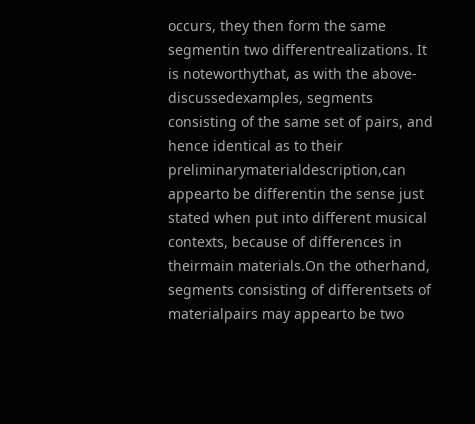occurs, they then form the same segmentin two differentrealizations. It is noteworthythat, as with the above-discussedexamples, segments consisting of the same set of pairs, and hence identical as to their preliminarymaterialdescription,can appearto be differentin the sense just stated when put into different musical contexts, because of differences in theirmain materials.On the otherhand, segments consisting of differentsets of materialpairs may appearto be two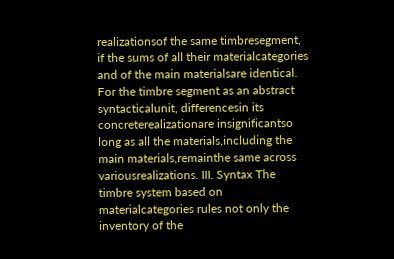realizationsof the same timbresegment, if the sums of all their materialcategories and of the main materialsare identical. For the timbre segment as an abstract syntacticalunit, differencesin its concreterealizationare insignificantso long as all the materials,including the main materials,remainthe same across variousrealizations. III. Syntax The timbre system based on materialcategories rules not only the inventory of the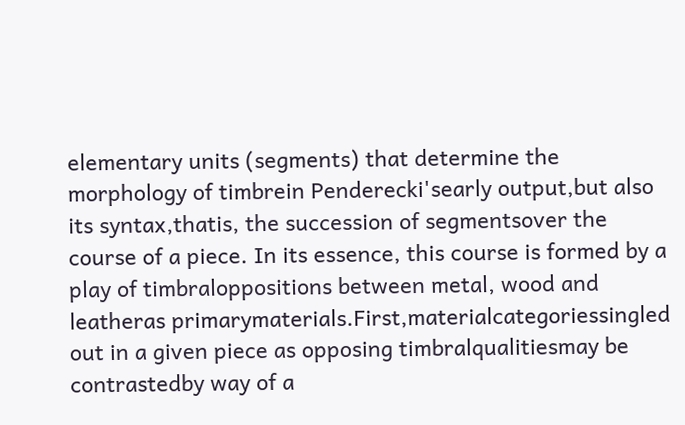elementary units (segments) that determine the morphology of timbrein Penderecki'searly output,but also its syntax,thatis, the succession of segmentsover the course of a piece. In its essence, this course is formed by a play of timbraloppositions between metal, wood and leatheras primarymaterials.First,materialcategoriessingled out in a given piece as opposing timbralqualitiesmay be contrastedby way of a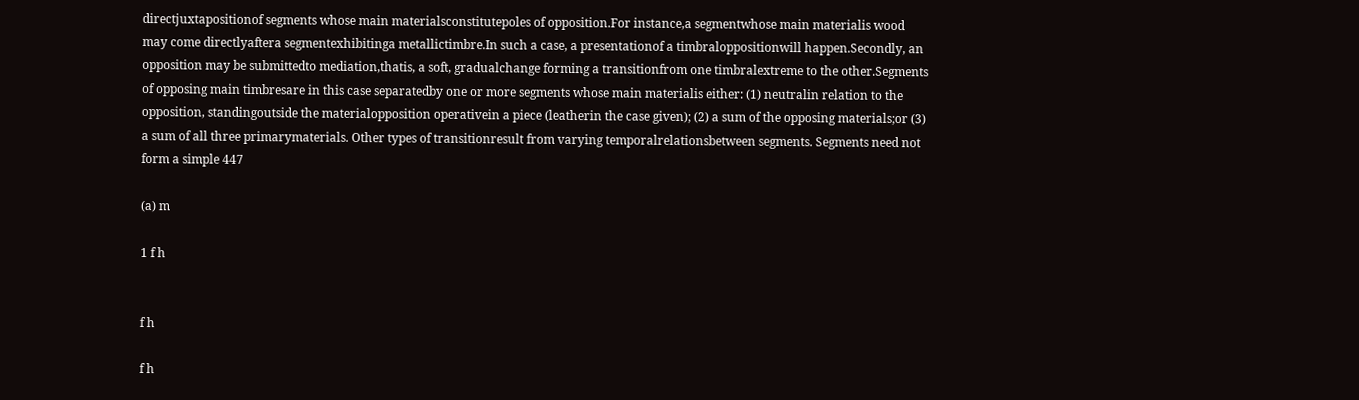directjuxtapositionof segments whose main materialsconstitutepoles of opposition.For instance,a segmentwhose main materialis wood may come directlyaftera segmentexhibitinga metallictimbre.In such a case, a presentationof a timbraloppositionwill happen.Secondly, an opposition may be submittedto mediation,thatis, a soft, gradualchange forming a transitionfrom one timbralextreme to the other.Segments of opposing main timbresare in this case separatedby one or more segments whose main materialis either: (1) neutralin relation to the opposition, standingoutside the materialopposition operativein a piece (leatherin the case given); (2) a sum of the opposing materials;or (3) a sum of all three primarymaterials. Other types of transitionresult from varying temporalrelationsbetween segments. Segments need not form a simple 447

(a) m

1 f h


f h

f h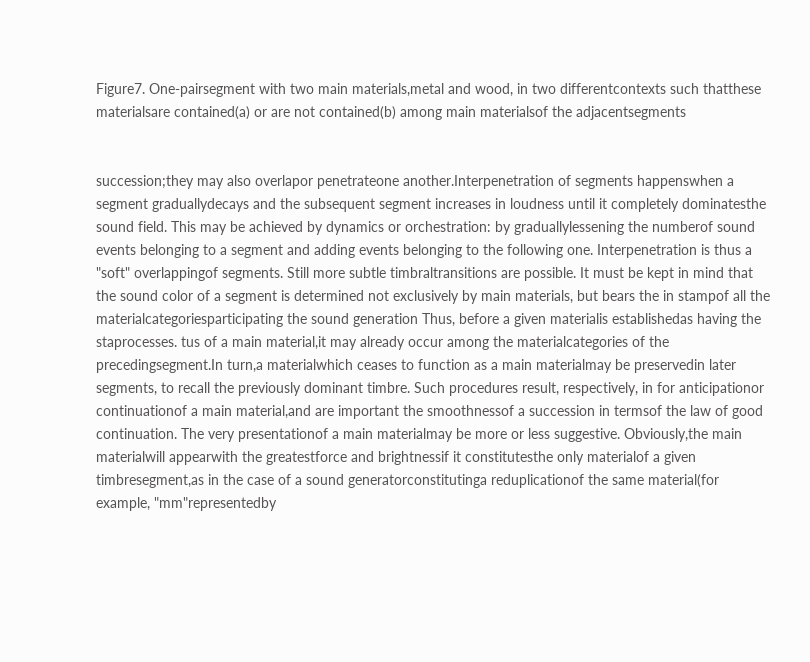Figure7. One-pairsegment with two main materials,metal and wood, in two differentcontexts such thatthese materialsare contained(a) or are not contained(b) among main materialsof the adjacentsegments


succession;they may also overlapor penetrateone another.Interpenetration of segments happenswhen a segment graduallydecays and the subsequent segment increases in loudness until it completely dominatesthe sound field. This may be achieved by dynamics or orchestration: by graduallylessening the numberof sound events belonging to a segment and adding events belonging to the following one. Interpenetration is thus a "soft" overlappingof segments. Still more subtle timbraltransitions are possible. It must be kept in mind that the sound color of a segment is determined not exclusively by main materials, but bears the in stampof all the materialcategoriesparticipating the sound generation Thus, before a given materialis establishedas having the staprocesses. tus of a main material,it may already occur among the materialcategories of the precedingsegment.In turn,a materialwhich ceases to function as a main materialmay be preservedin later segments, to recall the previously dominant timbre. Such procedures result, respectively, in for anticipationor continuationof a main material,and are important the smoothnessof a succession in termsof the law of good continuation. The very presentationof a main materialmay be more or less suggestive. Obviously,the main materialwill appearwith the greatestforce and brightnessif it constitutesthe only materialof a given timbresegment,as in the case of a sound generatorconstitutinga reduplicationof the same material(for example, "mm"representedby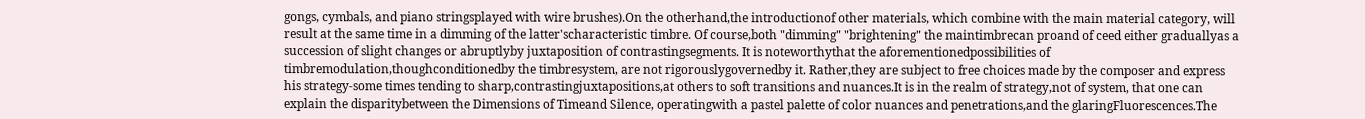gongs, cymbals, and piano stringsplayed with wire brushes).On the otherhand,the introductionof other materials, which combine with the main material category, will result at the same time in a dimming of the latter'scharacteristic timbre. Of course,both "dimming" "brightening" the maintimbrecan proand of ceed either graduallyas a succession of slight changes or abruptlyby juxtaposition of contrastingsegments. It is noteworthythat the aforementionedpossibilities of timbremodulation,thoughconditionedby the timbresystem, are not rigorouslygovernedby it. Rather,they are subject to free choices made by the composer and express his strategy-some times tending to sharp,contrastingjuxtapositions,at others to soft transitions and nuances.It is in the realm of strategy,not of system, that one can explain the disparitybetween the Dimensions of Timeand Silence, operatingwith a pastel palette of color nuances and penetrations,and the glaringFluorescences.The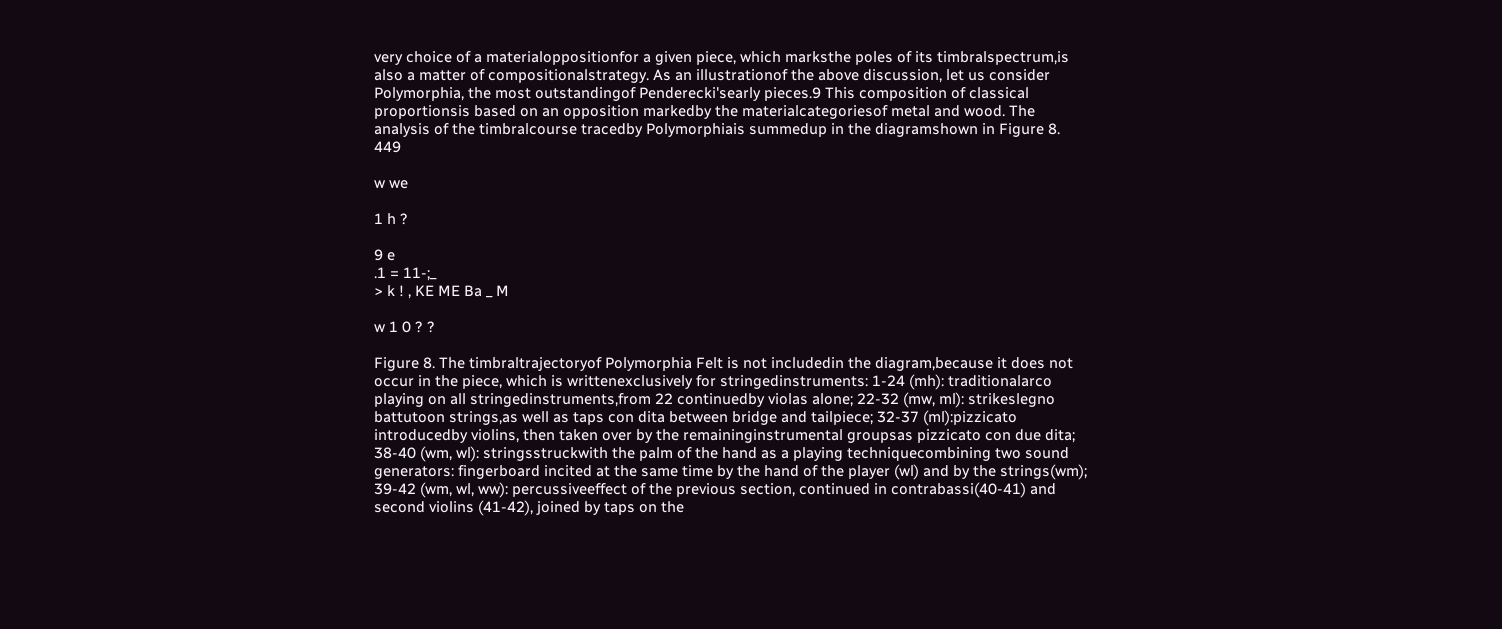very choice of a materialoppositionfor a given piece, which marksthe poles of its timbralspectrum,is also a matter of compositionalstrategy. As an illustrationof the above discussion, let us consider Polymorphia, the most outstandingof Penderecki'searly pieces.9 This composition of classical proportionsis based on an opposition markedby the materialcategoriesof metal and wood. The analysis of the timbralcourse tracedby Polymorphiais summedup in the diagramshown in Figure 8. 449

w we

1 h ?

9 e
.1 = 11-;_
> k ! , KE ME Ba _ M

w 1 0 ? ?

Figure 8. The timbraltrajectoryof Polymorphia Felt is not includedin the diagram,because it does not occur in the piece, which is writtenexclusively for stringedinstruments: 1-24 (mh): traditionalarco playing on all stringedinstruments,from 22 continuedby violas alone; 22-32 (mw, ml): strikeslegno battutoon strings,as well as taps con dita between bridge and tailpiece; 32-37 (ml):pizzicato introducedby violins, then taken over by the remaininginstrumental groupsas pizzicato con due dita; 38-40 (wm, wl): stringsstruckwith the palm of the hand as a playing techniquecombining two sound generators: fingerboard incited at the same time by the hand of the player (wl) and by the strings(wm); 39-42 (wm, wl, ww): percussiveeffect of the previous section, continued in contrabassi(40-41) and second violins (41-42), joined by taps on the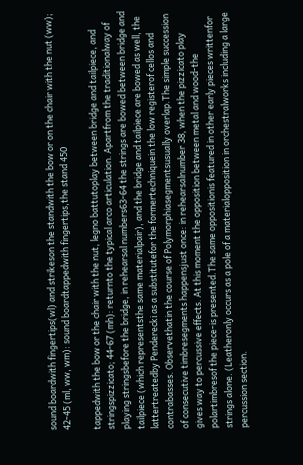sound boardwith fingertips(wl) and strikeson the standwith the bow or on the chair with the nut (ww); 42-45 (ml, ww, wm): sound boardtappedwith fingertips,the stand 450

tappedwith the bow or the chair with the nut, legno battutoplay between bridge and tailpiece, and stringspizzicato; 44-67 (mh): returnto the typical arco articulation. Apartfrom the traditionalway of playing stringsbefore the bridge, in rehearsal numbers63-64 the strings are bowed between bridge and tailpiece (which representsthe same materialpair), and the bridge and tailpiece are bowed as well, the lattertreatedby Penderecki as a substitutefor the formertechniquein the low registerof cellos and contrabasses. Observethatin the course of Polymorphiasegmentsusually overlap.The simple succession of consecutive timbresegments happensjust once: in rehearsalnumber 38, when the pizzicato play gives way to percussive effects. At this moment the opposition between metal and wood-the polartimbresof the piece-is presented.The same oppositionis featured in other early pieces writtenfor strings alone. (Leatheronly occurs as a pole of a materialopposition in orchestralworks including a large percussion section.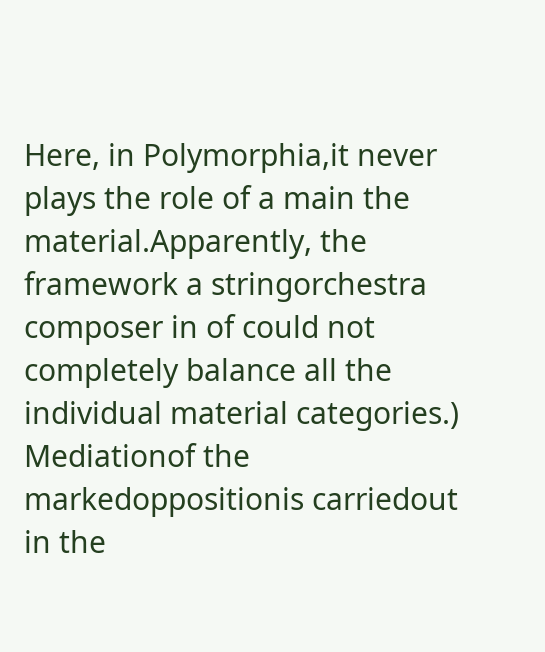Here, in Polymorphia,it never plays the role of a main the material.Apparently, the framework a stringorchestra composer in of could not completely balance all the individual material categories.) Mediationof the markedoppositionis carriedout in the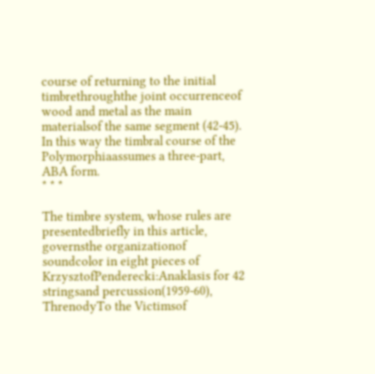course of returning to the initial timbrethroughthe joint occurrenceof wood and metal as the main materialsof the same segment (42-45). In this way the timbral course of the Polymorphiaassumes a three-part, ABA form.
* * *

The timbre system, whose rules are presentedbriefly in this article, governsthe organizationof soundcolor in eight pieces of KrzysztofPenderecki:Anaklasis for 42 stringsand percussion(1959-60), ThrenodyTo the Victimsof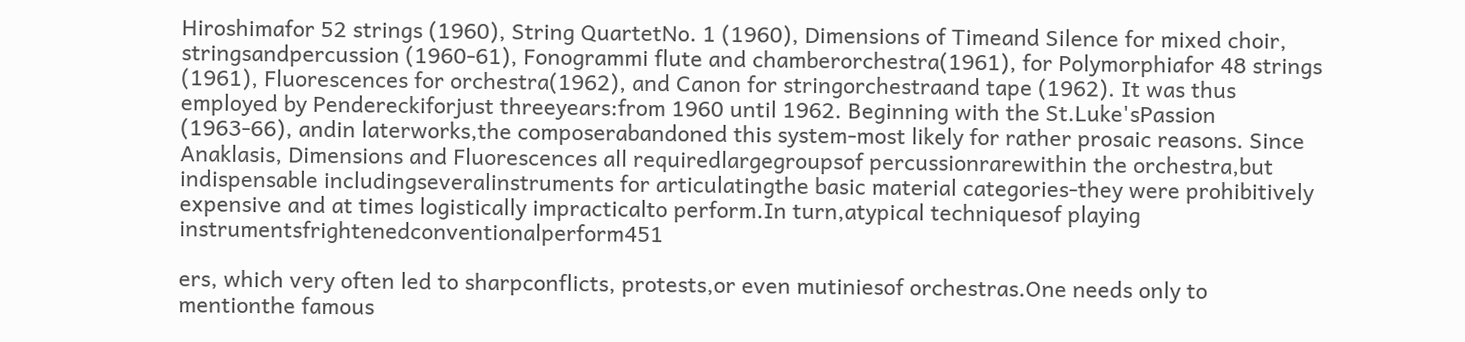Hiroshimafor 52 strings (1960), String QuartetNo. 1 (1960), Dimensions of Timeand Silence for mixed choir, stringsandpercussion (1960-61), Fonogrammi flute and chamberorchestra(1961), for Polymorphiafor 48 strings (1961), Fluorescences for orchestra(1962), and Canon for stringorchestraand tape (1962). It was thus employed by Pendereckiforjust threeyears:from 1960 until 1962. Beginning with the St.Luke'sPassion (1963-66), andin laterworks,the composerabandoned this system-most likely for rather prosaic reasons. Since Anaklasis, Dimensions and Fluorescences all requiredlargegroupsof percussionrarewithin the orchestra,but indispensable includingseveralinstruments for articulatingthe basic material categories-they were prohibitively expensive and at times logistically impracticalto perform.In turn,atypical techniquesof playing instrumentsfrightenedconventionalperform451

ers, which very often led to sharpconflicts, protests,or even mutiniesof orchestras.One needs only to mentionthe famous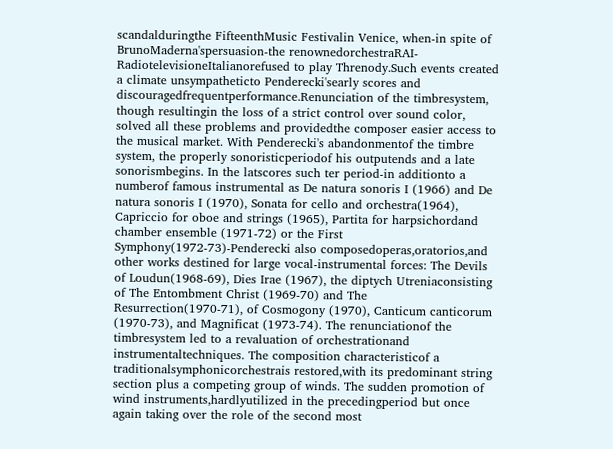scandalduringthe FifteenthMusic Festivalin Venice, when-in spite of BrunoMaderna'spersuasion-the renownedorchestraRAI-RadiotelevisioneItalianorefused to play Threnody.Such events created a climate unsympatheticto Penderecki'searly scores and discouragedfrequentperformance.Renunciation of the timbresystem, though resultingin the loss of a strict control over sound color, solved all these problems and providedthe composer easier access to the musical market. With Penderecki's abandonmentof the timbre system, the properly sonoristicperiodof his outputends and a late sonorismbegins. In the latscores such ter period-in additionto a numberof famous instrumental as De natura sonoris I (1966) and De natura sonoris I (1970), Sonata for cello and orchestra(1964), Capriccio for oboe and strings (1965), Partita for harpsichordand chamber ensemble (1971-72) or the First Symphony(1972-73)-Penderecki also composedoperas,oratorios,and other works destined for large vocal-instrumental forces: The Devils of Loudun(1968-69), Dies Irae (1967), the diptych Utreniaconsisting of The Entombment Christ (1969-70) and The Resurrection(1970-71), of Cosmogony (1970), Canticum canticorum (1970-73), and Magnificat (1973-74). The renunciationof the timbresystem led to a revaluation of orchestrationand instrumentaltechniques. The composition characteristicof a traditionalsymphonicorchestrais restored,with its predominant string section plus a competing group of winds. The sudden promotion of wind instruments,hardlyutilized in the precedingperiod but once again taking over the role of the second most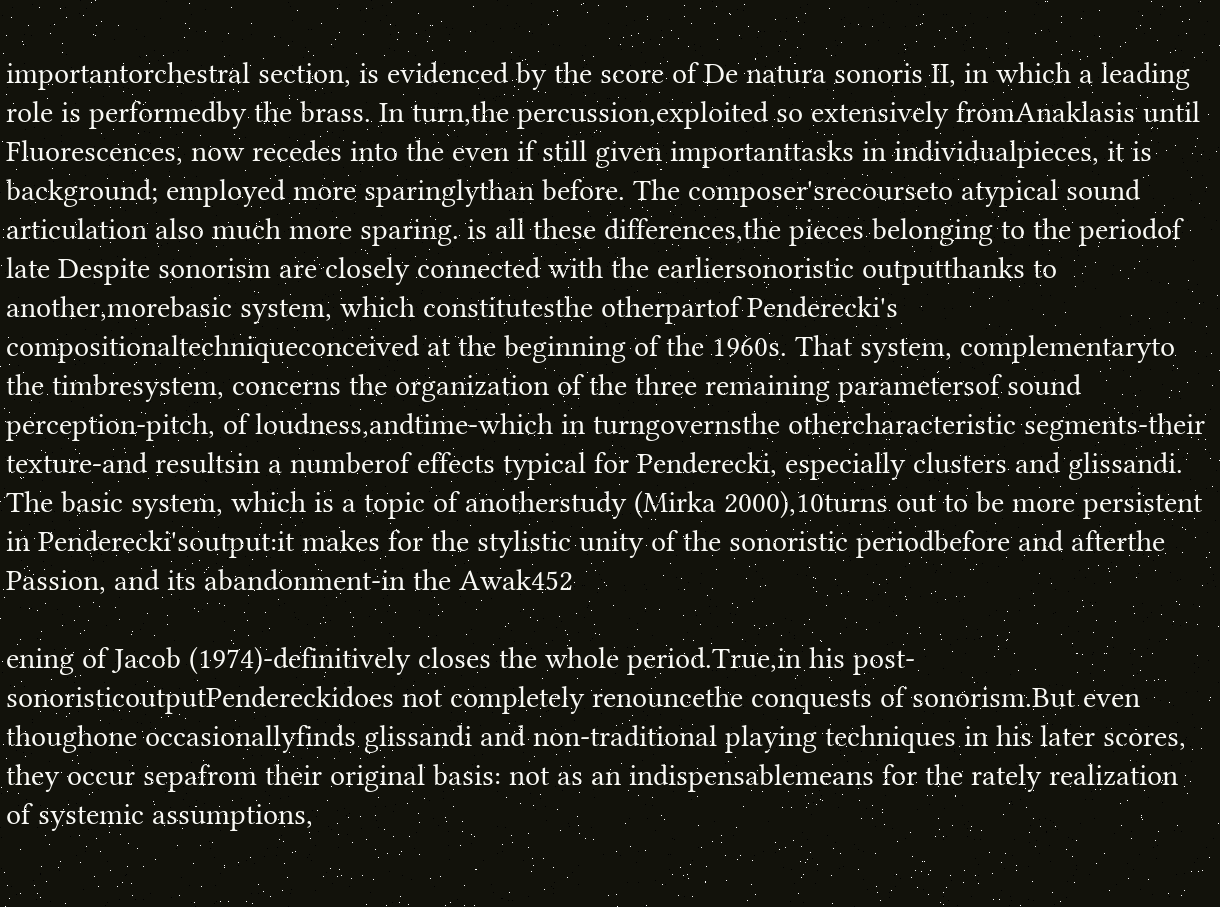importantorchestral section, is evidenced by the score of De natura sonoris II, in which a leading role is performedby the brass. In turn,the percussion,exploited so extensively fromAnaklasis until Fluorescences, now recedes into the even if still given importanttasks in individualpieces, it is background; employed more sparinglythan before. The composer'srecourseto atypical sound articulation also much more sparing. is all these differences,the pieces belonging to the periodof late Despite sonorism are closely connected with the earliersonoristic outputthanks to another,morebasic system, which constitutesthe otherpartof Penderecki's compositionaltechniqueconceived at the beginning of the 1960s. That system, complementaryto the timbresystem, concerns the organization of the three remaining parametersof sound perception-pitch, of loudness,andtime-which in turngovernsthe othercharacteristic segments-their texture-and resultsin a numberof effects typical for Penderecki, especially clusters and glissandi. The basic system, which is a topic of anotherstudy (Mirka 2000),10turns out to be more persistent in Penderecki'soutput:it makes for the stylistic unity of the sonoristic periodbefore and afterthe Passion, and its abandonment-in the Awak452

ening of Jacob (1974)-definitively closes the whole period.True,in his post-sonoristicoutputPendereckidoes not completely renouncethe conquests of sonorism.But even thoughone occasionallyfinds glissandi and non-traditional playing techniques in his later scores, they occur sepafrom their original basis: not as an indispensablemeans for the rately realization of systemic assumptions,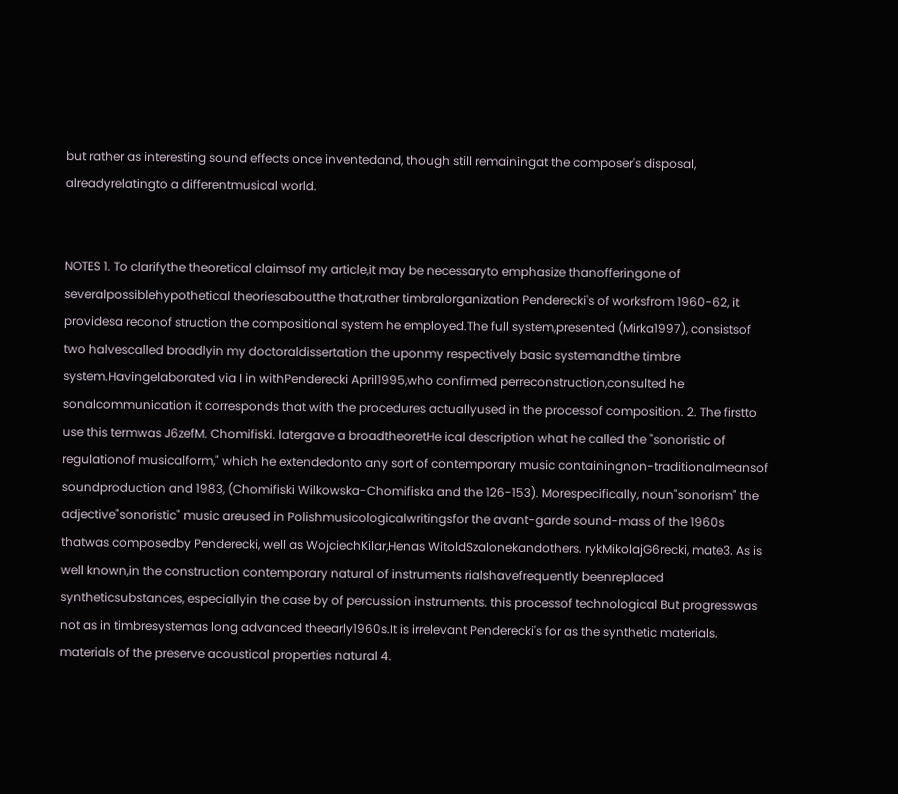but rather as interesting sound effects once inventedand, though still remainingat the composer's disposal, alreadyrelatingto a differentmusical world.


NOTES 1. To clarifythe theoretical claimsof my article,it may be necessaryto emphasize thanofferingone of severalpossiblehypothetical theoriesaboutthe that,rather timbralorganization Penderecki's of worksfrom 1960-62, it providesa reconof struction the compositional system he employed.The full system,presented (Mirka1997), consistsof two halvescalled broadlyin my doctoraldissertation the uponmy respectively basic systemandthe timbre system.Havingelaborated via I in withPenderecki April1995,who confirmed perreconstruction,consulted he sonalcommunication it corresponds that with the procedures actuallyused in the processof composition. 2. The firstto use this termwas J6zefM. Chomifiski. latergave a broadtheoretHe ical description what he called the "sonoristic of regulationof musicalform," which he extendedonto any sort of contemporary music containingnon-traditionalmeansof soundproduction and 1983, (Chomifiski Wilkowska-Chomifiska and the 126-153). Morespecifically, noun"sonorism" the adjective"sonoristic" music areused in Polishmusicologicalwritingsfor the avant-garde sound-mass of the 1960s thatwas composedby Penderecki, well as WojciechKilar,Henas WitoldSzalonekandothers. rykMikolajG6recki, mate3. As is well known,in the construction contemporary natural of instruments rialshavefrequently beenreplaced syntheticsubstances, especiallyin the case by of percussion instruments. this processof technological But progresswas not as in timbresystemas long advanced theearly1960s.It is irrelevant Penderecki's for as the synthetic materials. materials of the preserve acoustical properties natural 4.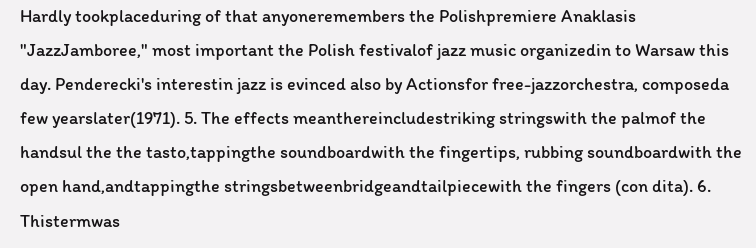Hardly tookplaceduring of that anyoneremembers the Polishpremiere Anaklasis "JazzJamboree," most important the Polish festivalof jazz music organizedin to Warsaw this day. Penderecki's interestin jazz is evinced also by Actionsfor free-jazzorchestra, composeda few yearslater(1971). 5. The effects meanthereincludestriking stringswith the palmof the handsul the the tasto,tappingthe soundboardwith the fingertips, rubbing soundboardwith the open hand,andtappingthe stringsbetweenbridgeandtailpiecewith the fingers (con dita). 6. Thistermwas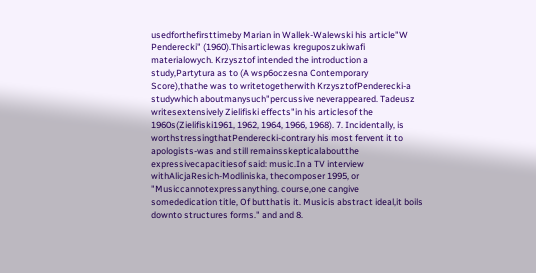usedforthefirsttimeby Marian in Wallek-Walewski his article"W Penderecki" (1960).Thisarticlewas kreguposzukiwafi materialowych. Krzysztof intended the introduction a study,Partytura as to (A wsp6oczesna Contemporary Score),thathe was to writetogetherwith KrzysztofPenderecki-a studywhich aboutmanysuch"percussive neverappeared. Tadeusz writesextensively Zielifiski effects"in his articlesof the 1960s(Zielifiski1961, 1962, 1964, 1966, 1968). 7. Incidentally, is worthstressingthatPenderecki-contrary his most fervent it to apologists-was and still remainsskepticalaboutthe expressivecapacitiesof said: music.In a TV interview withAlicjaResich-Modliniska, thecomposer 1995, or "Musiccannotexpressanything. course,one cangive somededication title, Of butthatis it. Musicis abstract ideal,it boils downto structures forms." and and 8.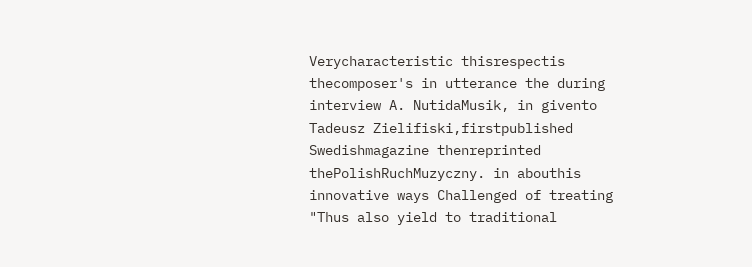Verycharacteristic thisrespectis thecomposer's in utterance the during interview A. NutidaMusik, in givento Tadeusz Zielifiski,firstpublished Swedishmagazine thenreprinted thePolishRuchMuzyczny. in abouthis innovative ways Challenged of treating "Thus also yield to traditional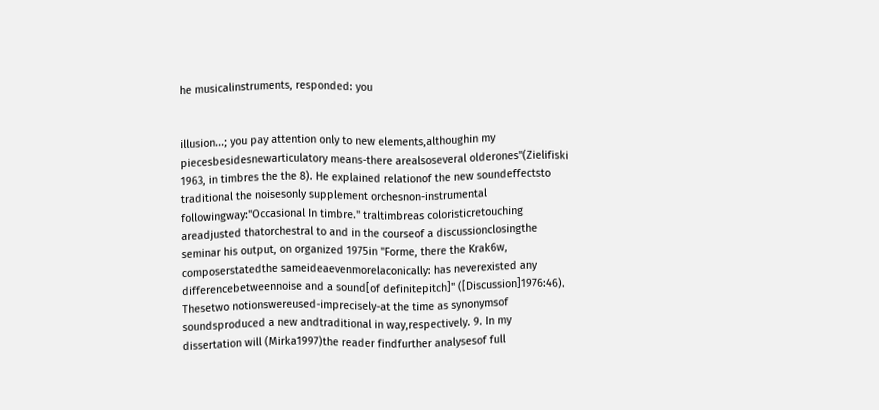he musicalinstruments, responded: you


illusion...; you pay attention only to new elements,althoughin my piecesbesidesnewarticulatory means-there arealsoseveral olderones"(Zielifiski 1963, in timbres the the 8). He explained relationof the new soundeffectsto traditional the noisesonly supplement orchesnon-instrumental followingway:"Occasional In timbre." traltimbreas coloristicretouching areadjusted thatorchestral to and in the courseof a discussionclosingthe seminar his output, on organized 1975in "Forme, there the Krak6w, composerstatedthe sameideaevenmorelaconically: has neverexisted any differencebetweennoise and a sound[of definitepitch]" ([Discussion]1976:46). Thesetwo notionswereused-imprecisely-at the time as synonymsof soundsproduced a new andtraditional in way,respectively. 9. In my dissertation will (Mirka1997)the reader findfurther analysesof full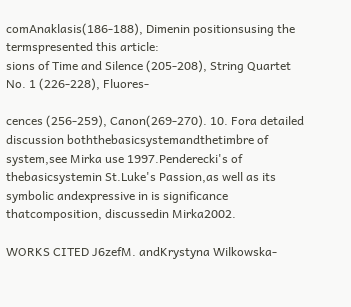comAnaklasis(186-188), Dimenin positionsusing the termspresented this article:
sions of Time and Silence (205-208), String Quartet No. 1 (226-228), Fluores-

cences (256-259), Canon(269-270). 10. Fora detailed discussion boththebasicsystemandthetimbre of system,see Mirka use 1997.Penderecki's of thebasicsystemin St.Luke's Passion,as well as its symbolic andexpressive in is significance thatcomposition, discussedin Mirka2002.

WORKS CITED J6zefM. andKrystyna Wilkowska-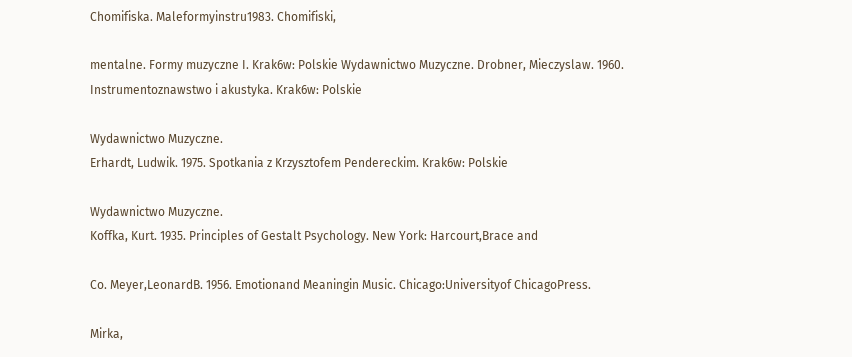Chomifiska. Maleformyinstru1983. Chomifiski,

mentalne. Formy muzyczne I. Krak6w: Polskie Wydawnictwo Muzyczne. Drobner, Mieczyslaw. 1960. Instrumentoznawstwo i akustyka. Krak6w: Polskie

Wydawnictwo Muzyczne.
Erhardt, Ludwik. 1975. Spotkania z Krzysztofem Pendereckim. Krak6w: Polskie

Wydawnictwo Muzyczne.
Koffka, Kurt. 1935. Principles of Gestalt Psychology. New York: Harcourt,Brace and

Co. Meyer,LeonardB. 1956. Emotionand Meaningin Music. Chicago:Universityof ChicagoPress.

Mirka,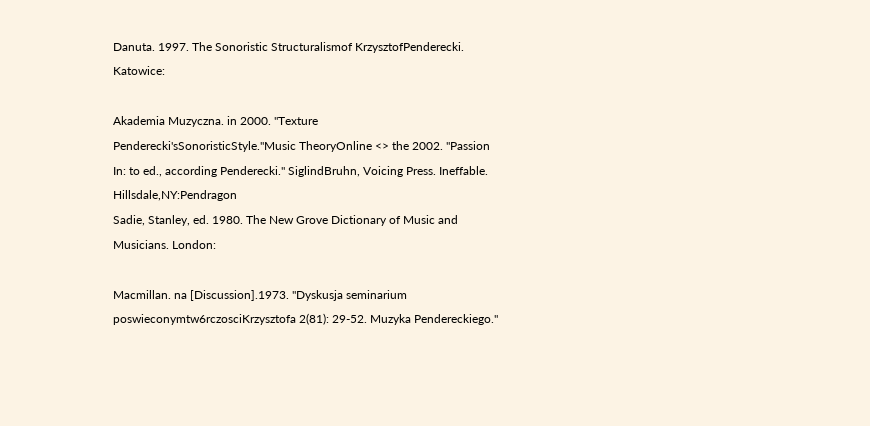Danuta. 1997. The Sonoristic Structuralismof KrzysztofPenderecki. Katowice:

Akademia Muzyczna. in 2000. "Texture Penderecki'sSonoristicStyle."Music TheoryOnline <> the 2002. "Passion In: to ed., according Penderecki." SiglindBruhn, Voicing Press. Ineffable. Hillsdale,NY:Pendragon
Sadie, Stanley, ed. 1980. The New Grove Dictionary of Music and Musicians. London:

Macmillan. na [Discussion].1973. "Dyskusja seminarium poswieconymtw6rczosciKrzysztofa 2(81): 29-52. Muzyka Pendereckiego."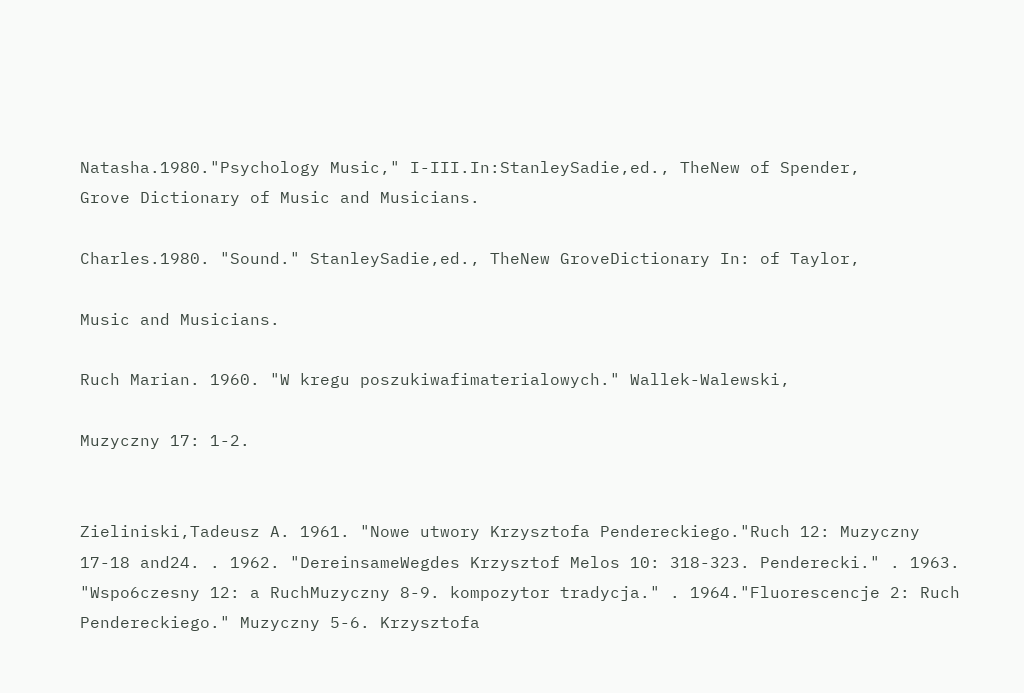Natasha.1980."Psychology Music," I-III.In:StanleySadie,ed., TheNew of Spender,
Grove Dictionary of Music and Musicians.

Charles.1980. "Sound." StanleySadie,ed., TheNew GroveDictionary In: of Taylor,

Music and Musicians.

Ruch Marian. 1960. "W kregu poszukiwafimaterialowych." Wallek-Walewski,

Muzyczny 17: 1-2.


Zieliniski,Tadeusz A. 1961. "Nowe utwory Krzysztofa Pendereckiego."Ruch 12: Muzyczny 17-18 and24. . 1962. "DereinsameWegdes Krzysztof Melos 10: 318-323. Penderecki." . 1963. "Wspo6czesny 12: a RuchMuzyczny 8-9. kompozytor tradycja." . 1964."Fluorescencje 2: Ruch Pendereckiego." Muzyczny 5-6. Krzysztofa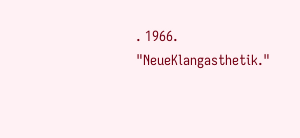. 1966. "NeueKlangasthetik."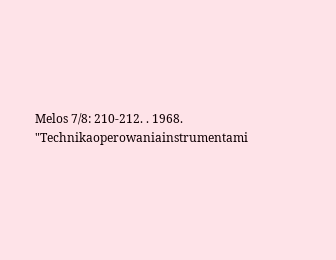Melos 7/8: 210-212. . 1968. "Technikaoperowaniainstrumentami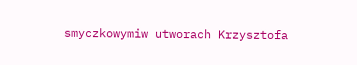smyczkowymiw utworach Krzysztofa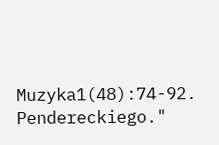Muzyka1(48):74-92. Pendereckiego."